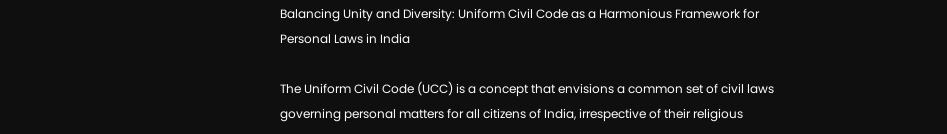Balancing Unity and Diversity: Uniform Civil Code as a Harmonious Framework for Personal Laws in India

The Uniform Civil Code (UCC) is a concept that envisions a common set of civil laws governing personal matters for all citizens of India, irrespective of their religious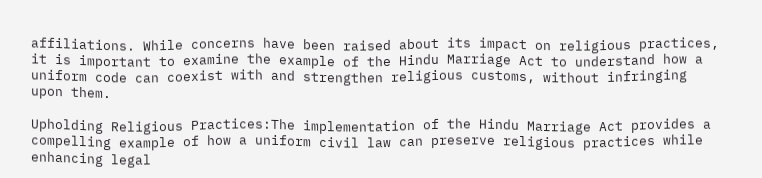affiliations. While concerns have been raised about its impact on religious practices, it is important to examine the example of the Hindu Marriage Act to understand how a uniform code can coexist with and strengthen religious customs, without infringing upon them.

Upholding Religious Practices:The implementation of the Hindu Marriage Act provides a compelling example of how a uniform civil law can preserve religious practices while enhancing legal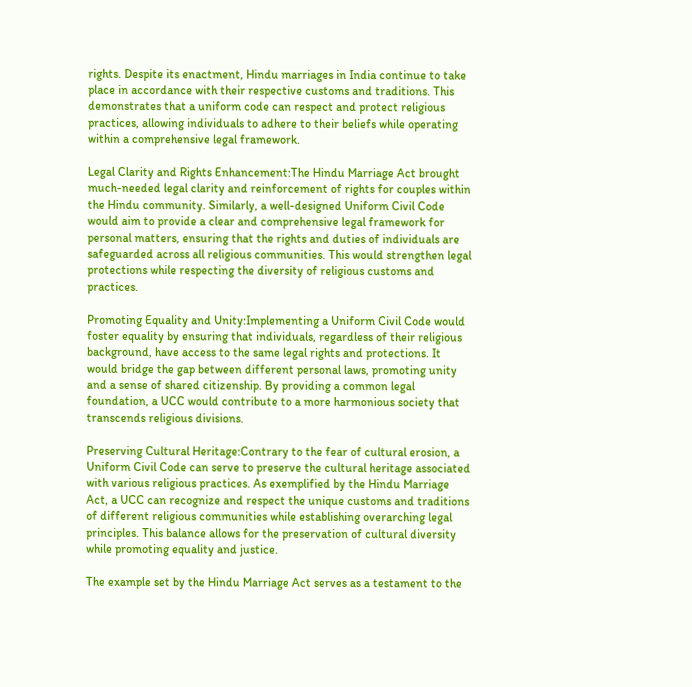rights. Despite its enactment, Hindu marriages in India continue to take place in accordance with their respective customs and traditions. This demonstrates that a uniform code can respect and protect religious practices, allowing individuals to adhere to their beliefs while operating within a comprehensive legal framework.

Legal Clarity and Rights Enhancement:The Hindu Marriage Act brought much-needed legal clarity and reinforcement of rights for couples within the Hindu community. Similarly, a well-designed Uniform Civil Code would aim to provide a clear and comprehensive legal framework for personal matters, ensuring that the rights and duties of individuals are safeguarded across all religious communities. This would strengthen legal protections while respecting the diversity of religious customs and practices.

Promoting Equality and Unity:Implementing a Uniform Civil Code would foster equality by ensuring that individuals, regardless of their religious background, have access to the same legal rights and protections. It would bridge the gap between different personal laws, promoting unity and a sense of shared citizenship. By providing a common legal foundation, a UCC would contribute to a more harmonious society that transcends religious divisions.

Preserving Cultural Heritage:Contrary to the fear of cultural erosion, a Uniform Civil Code can serve to preserve the cultural heritage associated with various religious practices. As exemplified by the Hindu Marriage Act, a UCC can recognize and respect the unique customs and traditions of different religious communities while establishing overarching legal principles. This balance allows for the preservation of cultural diversity while promoting equality and justice.

The example set by the Hindu Marriage Act serves as a testament to the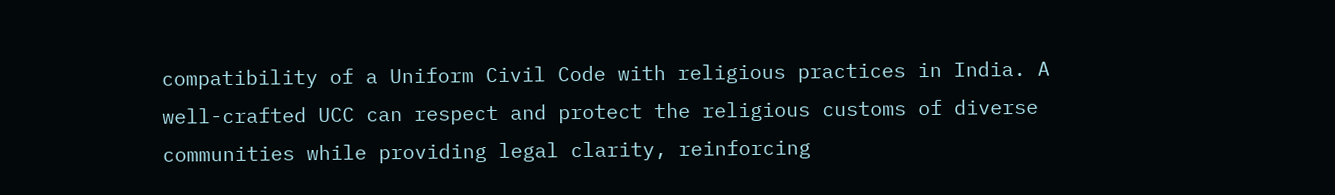compatibility of a Uniform Civil Code with religious practices in India. A well-crafted UCC can respect and protect the religious customs of diverse communities while providing legal clarity, reinforcing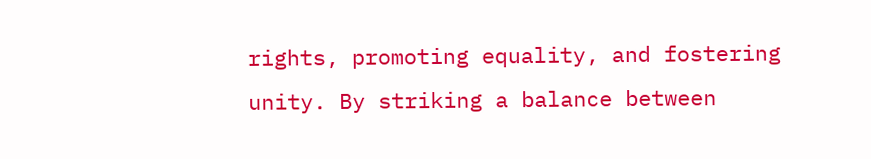rights, promoting equality, and fostering unity. By striking a balance between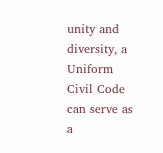unity and diversity, a Uniform Civil Code can serve as a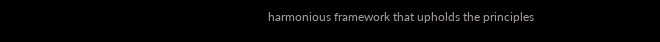harmonious framework that upholds the principles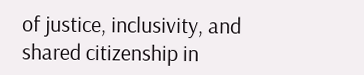of justice, inclusivity, and shared citizenship in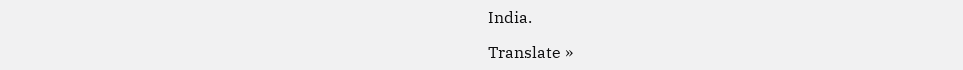India.

Translate »